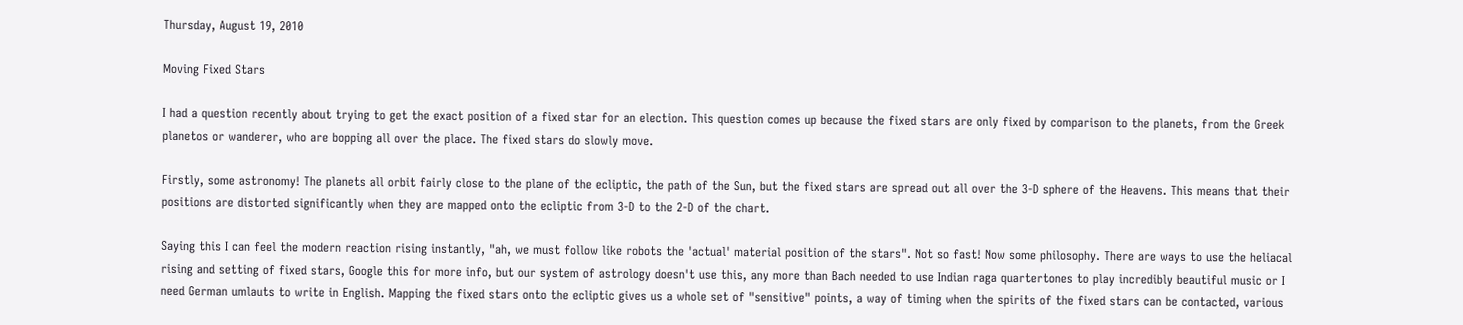Thursday, August 19, 2010

Moving Fixed Stars

I had a question recently about trying to get the exact position of a fixed star for an election. This question comes up because the fixed stars are only fixed by comparison to the planets, from the Greek planetos or wanderer, who are bopping all over the place. The fixed stars do slowly move.

Firstly, some astronomy! The planets all orbit fairly close to the plane of the ecliptic, the path of the Sun, but the fixed stars are spread out all over the 3-D sphere of the Heavens. This means that their positions are distorted significantly when they are mapped onto the ecliptic from 3-D to the 2-D of the chart.

Saying this I can feel the modern reaction rising instantly, "ah, we must follow like robots the 'actual' material position of the stars". Not so fast! Now some philosophy. There are ways to use the heliacal rising and setting of fixed stars, Google this for more info, but our system of astrology doesn't use this, any more than Bach needed to use Indian raga quartertones to play incredibly beautiful music or I need German umlauts to write in English. Mapping the fixed stars onto the ecliptic gives us a whole set of "sensitive" points, a way of timing when the spirits of the fixed stars can be contacted, various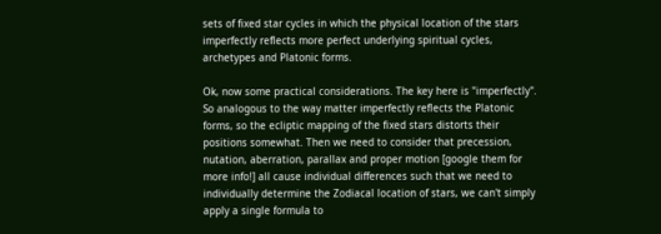sets of fixed star cycles in which the physical location of the stars imperfectly reflects more perfect underlying spiritual cycles, archetypes and Platonic forms.

Ok, now some practical considerations. The key here is "imperfectly". So analogous to the way matter imperfectly reflects the Platonic forms, so the ecliptic mapping of the fixed stars distorts their positions somewhat. Then we need to consider that precession, nutation, aberration, parallax and proper motion [google them for more info!] all cause individual differences such that we need to individually determine the Zodiacal location of stars, we can't simply apply a single formula to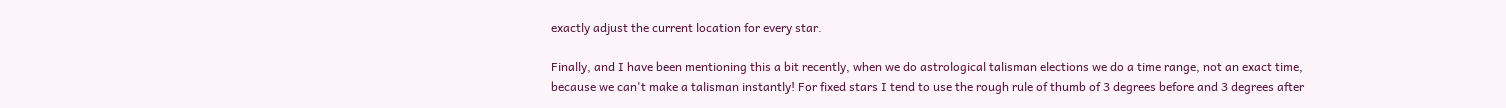exactly adjust the current location for every star.

Finally, and I have been mentioning this a bit recently, when we do astrological talisman elections we do a time range, not an exact time, because we can't make a talisman instantly! For fixed stars I tend to use the rough rule of thumb of 3 degrees before and 3 degrees after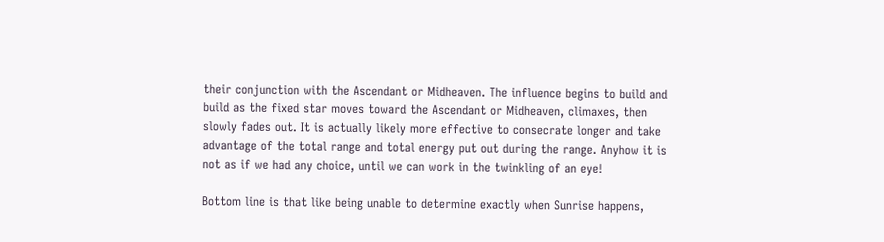their conjunction with the Ascendant or Midheaven. The influence begins to build and build as the fixed star moves toward the Ascendant or Midheaven, climaxes, then slowly fades out. It is actually likely more effective to consecrate longer and take advantage of the total range and total energy put out during the range. Anyhow it is not as if we had any choice, until we can work in the twinkling of an eye!

Bottom line is that like being unable to determine exactly when Sunrise happens,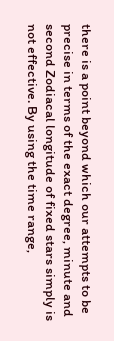there is a point beyond which our attempts to be precise in terms of the exact degree, minute and second Zodiacal longitude of fixed stars simply is not effective. By using the time range,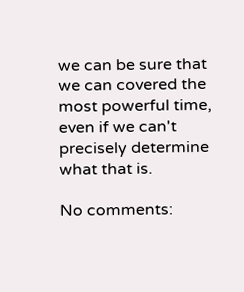we can be sure that we can covered the most powerful time, even if we can't precisely determine what that is.

No comments: